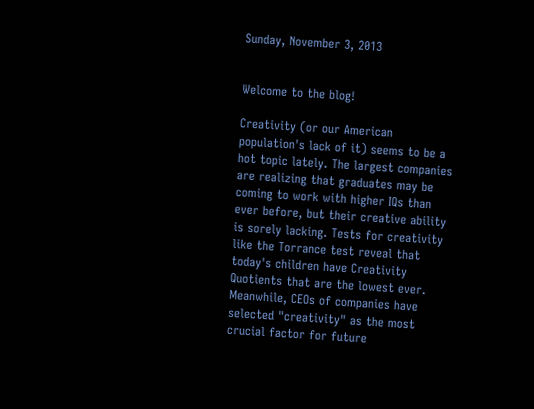Sunday, November 3, 2013


Welcome to the blog!

Creativity (or our American population's lack of it) seems to be a hot topic lately. The largest companies are realizing that graduates may be coming to work with higher IQs than ever before, but their creative ability is sorely lacking. Tests for creativity like the Torrance test reveal that today's children have Creativity Quotients that are the lowest ever. Meanwhile, CEOs of companies have selected "creativity" as the most crucial factor for future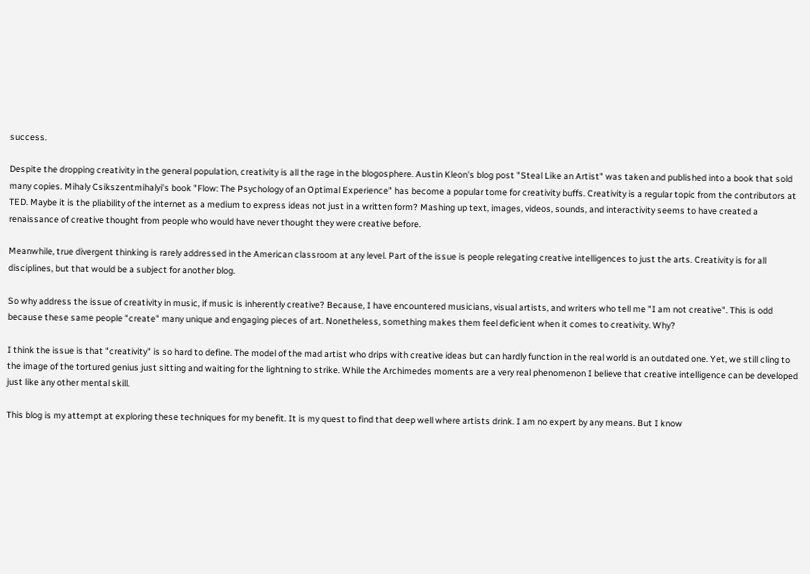success.

Despite the dropping creativity in the general population, creativity is all the rage in the blogosphere. Austin Kleon's blog post "Steal Like an Artist" was taken and published into a book that sold many copies. Mihaly Csikszentmihalyi's book "Flow: The Psychology of an Optimal Experience" has become a popular tome for creativity buffs. Creativity is a regular topic from the contributors at TED. Maybe it is the pliability of the internet as a medium to express ideas not just in a written form? Mashing up text, images, videos, sounds, and interactivity seems to have created a renaissance of creative thought from people who would have never thought they were creative before.

Meanwhile, true divergent thinking is rarely addressed in the American classroom at any level. Part of the issue is people relegating creative intelligences to just the arts. Creativity is for all disciplines, but that would be a subject for another blog.

So why address the issue of creativity in music, if music is inherently creative? Because, I have encountered musicians, visual artists, and writers who tell me "I am not creative". This is odd because these same people "create" many unique and engaging pieces of art. Nonetheless, something makes them feel deficient when it comes to creativity. Why?

I think the issue is that "creativity" is so hard to define. The model of the mad artist who drips with creative ideas but can hardly function in the real world is an outdated one. Yet, we still cling to the image of the tortured genius just sitting and waiting for the lightning to strike. While the Archimedes moments are a very real phenomenon I believe that creative intelligence can be developed just like any other mental skill.

This blog is my attempt at exploring these techniques for my benefit. It is my quest to find that deep well where artists drink. I am no expert by any means. But I know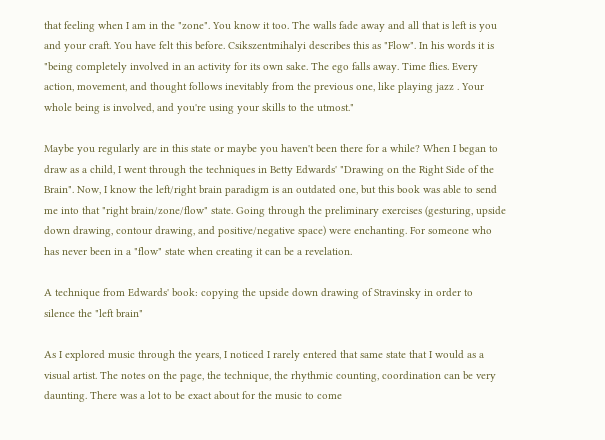that feeling when I am in the "zone". You know it too. The walls fade away and all that is left is you and your craft. You have felt this before. Csikszentmihalyi describes this as "Flow". In his words it is  "being completely involved in an activity for its own sake. The ego falls away. Time flies. Every action, movement, and thought follows inevitably from the previous one, like playing jazz . Your whole being is involved, and you're using your skills to the utmost."

Maybe you regularly are in this state or maybe you haven't been there for a while? When I began to draw as a child, I went through the techniques in Betty Edwards' "Drawing on the Right Side of the Brain". Now, I know the left/right brain paradigm is an outdated one, but this book was able to send me into that "right brain/zone/flow" state. Going through the preliminary exercises (gesturing, upside down drawing, contour drawing, and positive/negative space) were enchanting. For someone who has never been in a "flow" state when creating it can be a revelation.

A technique from Edwards' book: copying the upside down drawing of Stravinsky in order to silence the "left brain"

As I explored music through the years, I noticed I rarely entered that same state that I would as a visual artist. The notes on the page, the technique, the rhythmic counting, coordination can be very daunting. There was a lot to be exact about for the music to come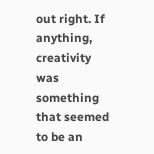out right. If anything, creativity was something that seemed to be an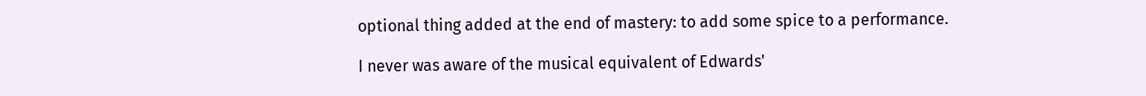optional thing added at the end of mastery: to add some spice to a performance.

I never was aware of the musical equivalent of Edwards'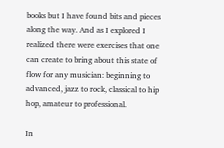books but I have found bits and pieces along the way. And as I explored I realized there were exercises that one can create to bring about this state of flow for any musician: beginning to advanced, jazz to rock, classical to hip hop, amateur to professional.

In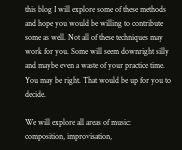this blog I will explore some of these methods and hope you would be willing to contribute some as well. Not all of these techniques may work for you. Some will seem downright silly and maybe even a waste of your practice time. You may be right. That would be up for you to decide.

We will explore all areas of music: composition, improvisation,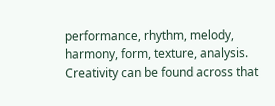performance, rhythm, melody, harmony, form, texture, analysis. Creativity can be found across that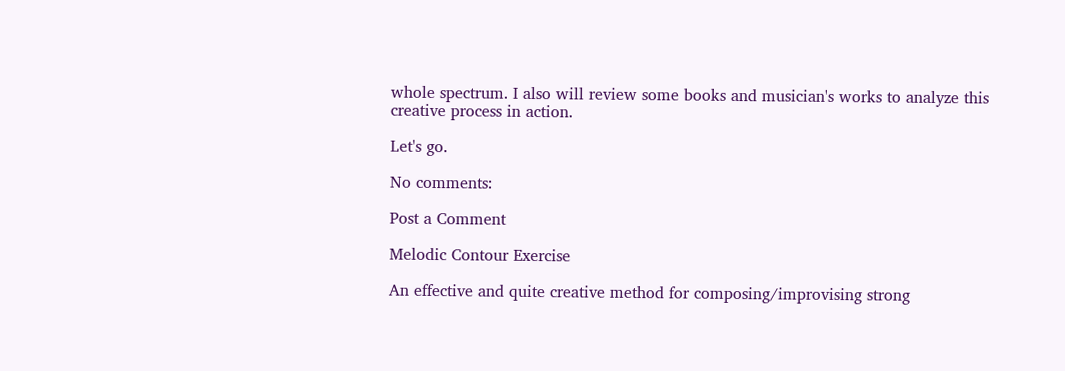whole spectrum. I also will review some books and musician's works to analyze this creative process in action.

Let's go.

No comments:

Post a Comment

Melodic Contour Exercise

An effective and quite creative method for composing/improvising strong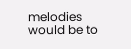melodies would be to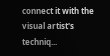connect it with the visual artist's techniq...